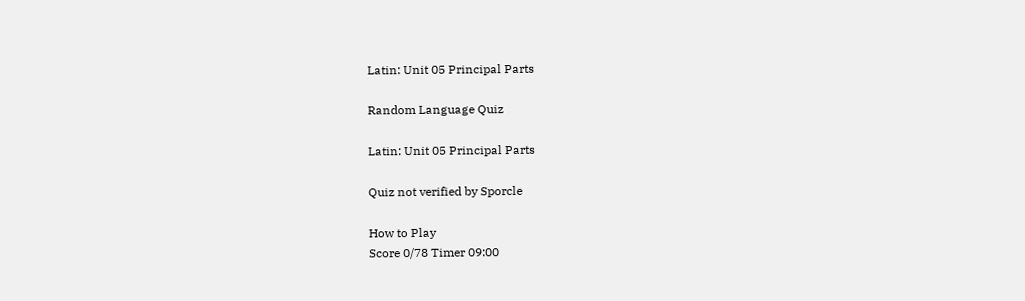Latin: Unit 05 Principal Parts

Random Language Quiz

Latin: Unit 05 Principal Parts

Quiz not verified by Sporcle

How to Play
Score 0/78 Timer 09:00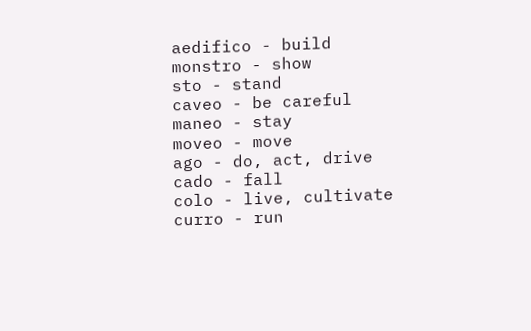aedifico - build
monstro - show
sto - stand
caveo - be careful
maneo - stay
moveo - move
ago - do, act, drive
cado - fall
colo - live, cultivate
curro - run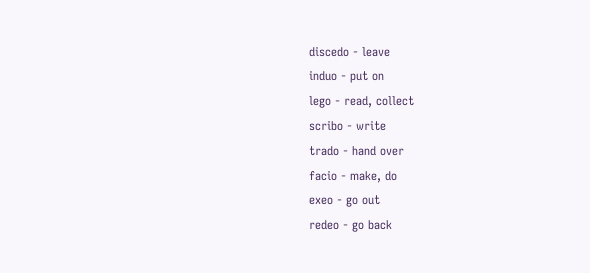discedo - leave
induo - put on
lego - read, collect
scribo - write
trado - hand over
facio - make, do
exeo - go out
redeo - go back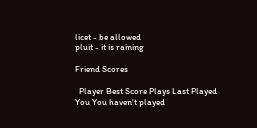licet - be allowed
pluit - it is raining

Friend Scores

  Player Best Score Plays Last Played
You You haven't played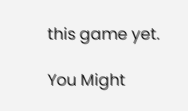this game yet.

You Might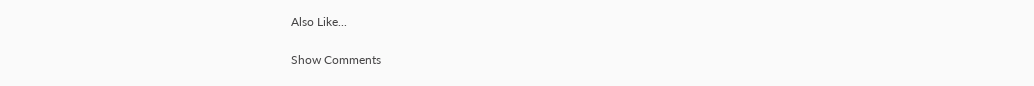Also Like...

Show Comments